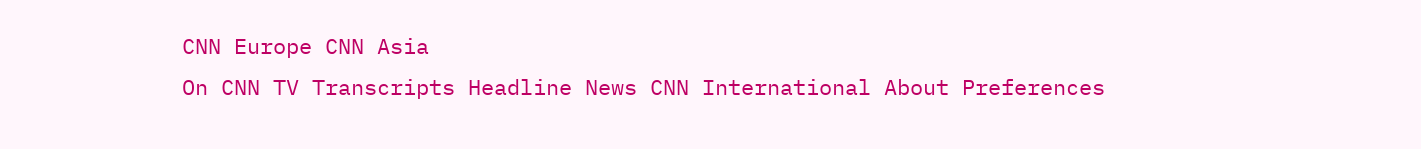CNN Europe CNN Asia
On CNN TV Transcripts Headline News CNN International About Preferences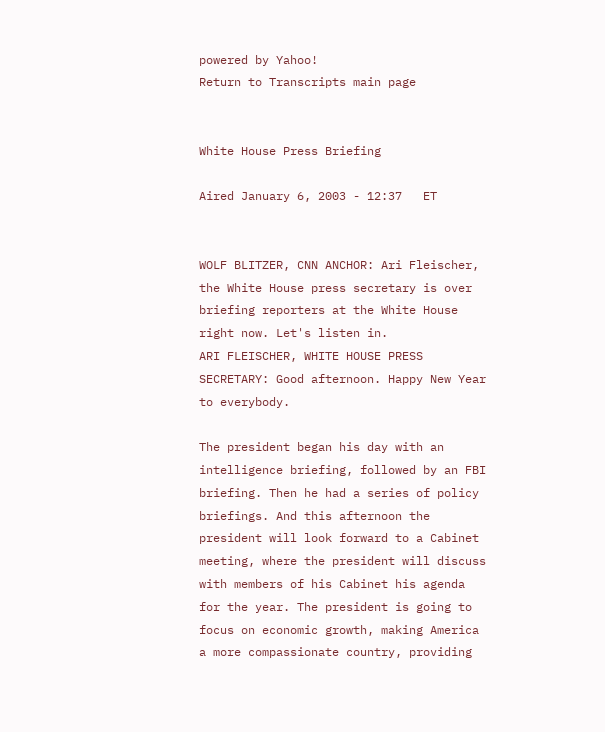powered by Yahoo!
Return to Transcripts main page


White House Press Briefing

Aired January 6, 2003 - 12:37   ET


WOLF BLITZER, CNN ANCHOR: Ari Fleischer, the White House press secretary is over briefing reporters at the White House right now. Let's listen in.
ARI FLEISCHER, WHITE HOUSE PRESS SECRETARY: Good afternoon. Happy New Year to everybody.

The president began his day with an intelligence briefing, followed by an FBI briefing. Then he had a series of policy briefings. And this afternoon the president will look forward to a Cabinet meeting, where the president will discuss with members of his Cabinet his agenda for the year. The president is going to focus on economic growth, making America a more compassionate country, providing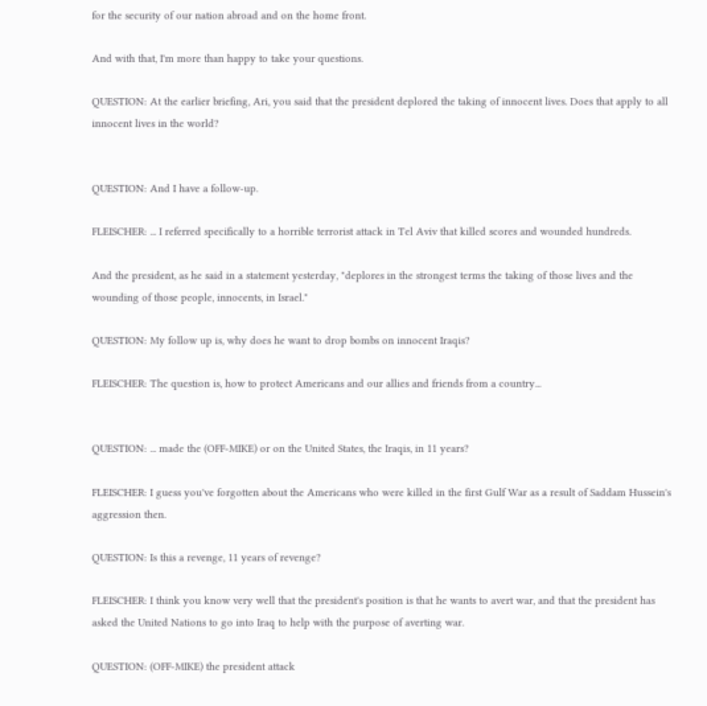for the security of our nation abroad and on the home front.

And with that, I'm more than happy to take your questions.

QUESTION: At the earlier briefing, Ari, you said that the president deplored the taking of innocent lives. Does that apply to all innocent lives in the world?


QUESTION: And I have a follow-up.

FLEISCHER: ... I referred specifically to a horrible terrorist attack in Tel Aviv that killed scores and wounded hundreds.

And the president, as he said in a statement yesterday, "deplores in the strongest terms the taking of those lives and the wounding of those people, innocents, in Israel."

QUESTION: My follow up is, why does he want to drop bombs on innocent Iraqis?

FLEISCHER: The question is, how to protect Americans and our allies and friends from a country...


QUESTION: ... made the (OFF-MIKE) or on the United States, the Iraqis, in 11 years?

FLEISCHER: I guess you've forgotten about the Americans who were killed in the first Gulf War as a result of Saddam Hussein's aggression then.

QUESTION: Is this a revenge, 11 years of revenge?

FLEISCHER: I think you know very well that the president's position is that he wants to avert war, and that the president has asked the United Nations to go into Iraq to help with the purpose of averting war.

QUESTION: (OFF-MIKE) the president attack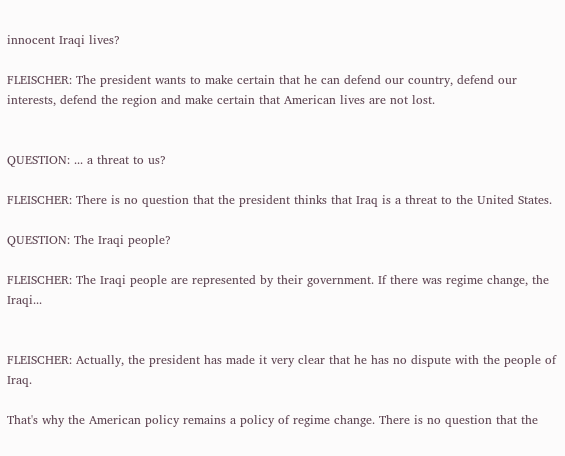innocent Iraqi lives?

FLEISCHER: The president wants to make certain that he can defend our country, defend our interests, defend the region and make certain that American lives are not lost.


QUESTION: ... a threat to us?

FLEISCHER: There is no question that the president thinks that Iraq is a threat to the United States.

QUESTION: The Iraqi people?

FLEISCHER: The Iraqi people are represented by their government. If there was regime change, the Iraqi...


FLEISCHER: Actually, the president has made it very clear that he has no dispute with the people of Iraq.

That's why the American policy remains a policy of regime change. There is no question that the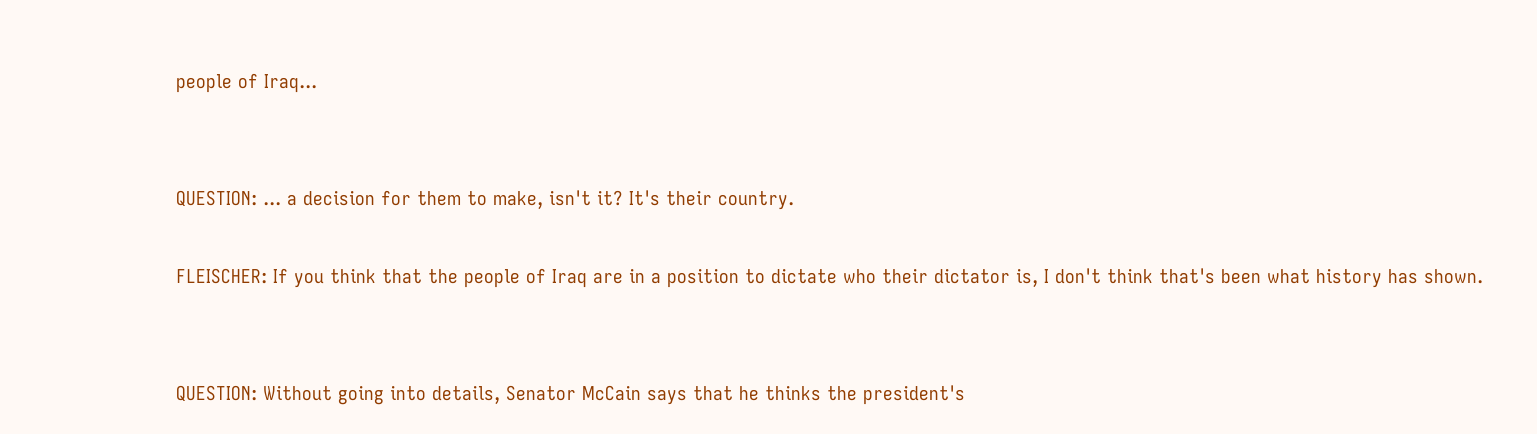people of Iraq...


QUESTION: ... a decision for them to make, isn't it? It's their country.

FLEISCHER: If you think that the people of Iraq are in a position to dictate who their dictator is, I don't think that's been what history has shown.


QUESTION: Without going into details, Senator McCain says that he thinks the president's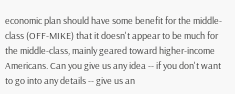economic plan should have some benefit for the middle-class (OFF-MIKE) that it doesn't appear to be much for the middle-class, mainly geared toward higher-income Americans. Can you give us any idea -- if you don't want to go into any details -- give us an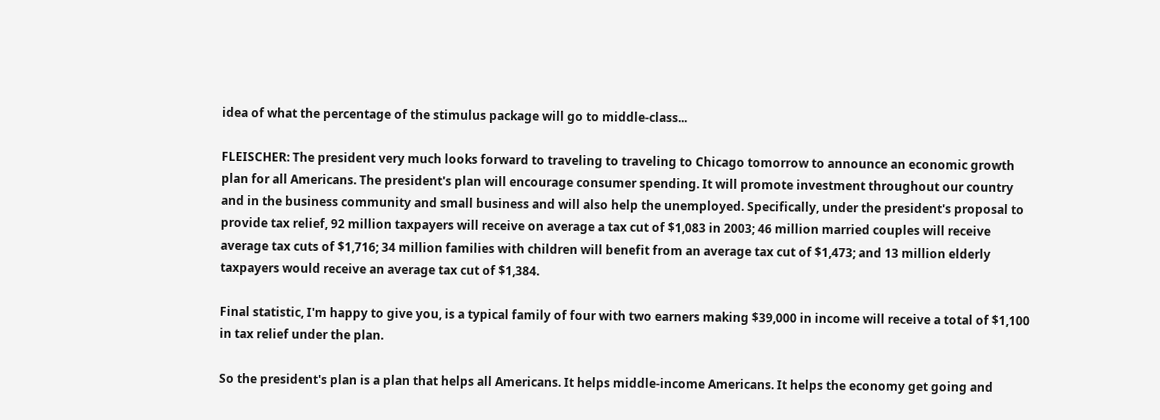idea of what the percentage of the stimulus package will go to middle-class...

FLEISCHER: The president very much looks forward to traveling to traveling to Chicago tomorrow to announce an economic growth plan for all Americans. The president's plan will encourage consumer spending. It will promote investment throughout our country and in the business community and small business and will also help the unemployed. Specifically, under the president's proposal to provide tax relief, 92 million taxpayers will receive on average a tax cut of $1,083 in 2003; 46 million married couples will receive average tax cuts of $1,716; 34 million families with children will benefit from an average tax cut of $1,473; and 13 million elderly taxpayers would receive an average tax cut of $1,384.

Final statistic, I'm happy to give you, is a typical family of four with two earners making $39,000 in income will receive a total of $1,100 in tax relief under the plan.

So the president's plan is a plan that helps all Americans. It helps middle-income Americans. It helps the economy get going and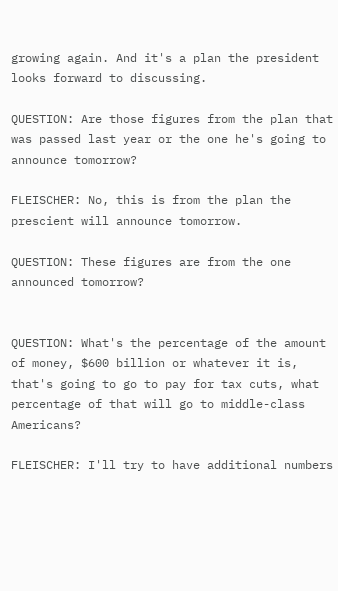growing again. And it's a plan the president looks forward to discussing.

QUESTION: Are those figures from the plan that was passed last year or the one he's going to announce tomorrow?

FLEISCHER: No, this is from the plan the prescient will announce tomorrow.

QUESTION: These figures are from the one announced tomorrow?


QUESTION: What's the percentage of the amount of money, $600 billion or whatever it is, that's going to go to pay for tax cuts, what percentage of that will go to middle-class Americans?

FLEISCHER: I'll try to have additional numbers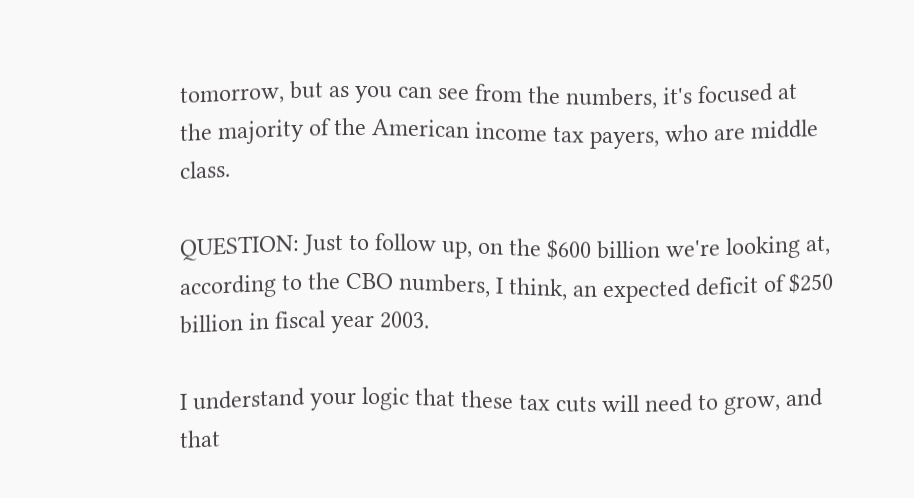tomorrow, but as you can see from the numbers, it's focused at the majority of the American income tax payers, who are middle class.

QUESTION: Just to follow up, on the $600 billion we're looking at, according to the CBO numbers, I think, an expected deficit of $250 billion in fiscal year 2003.

I understand your logic that these tax cuts will need to grow, and that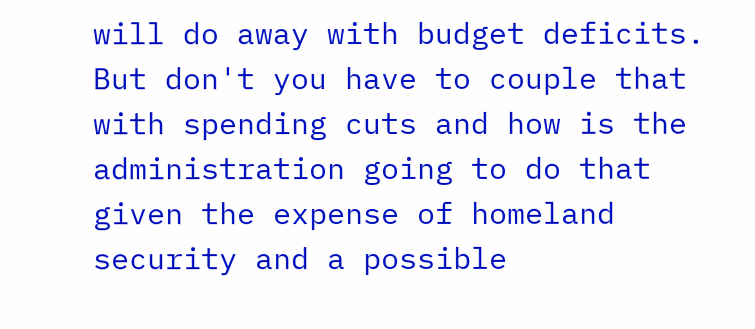will do away with budget deficits. But don't you have to couple that with spending cuts and how is the administration going to do that given the expense of homeland security and a possible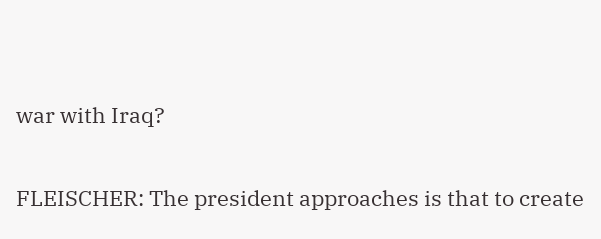war with Iraq?

FLEISCHER: The president approaches is that to create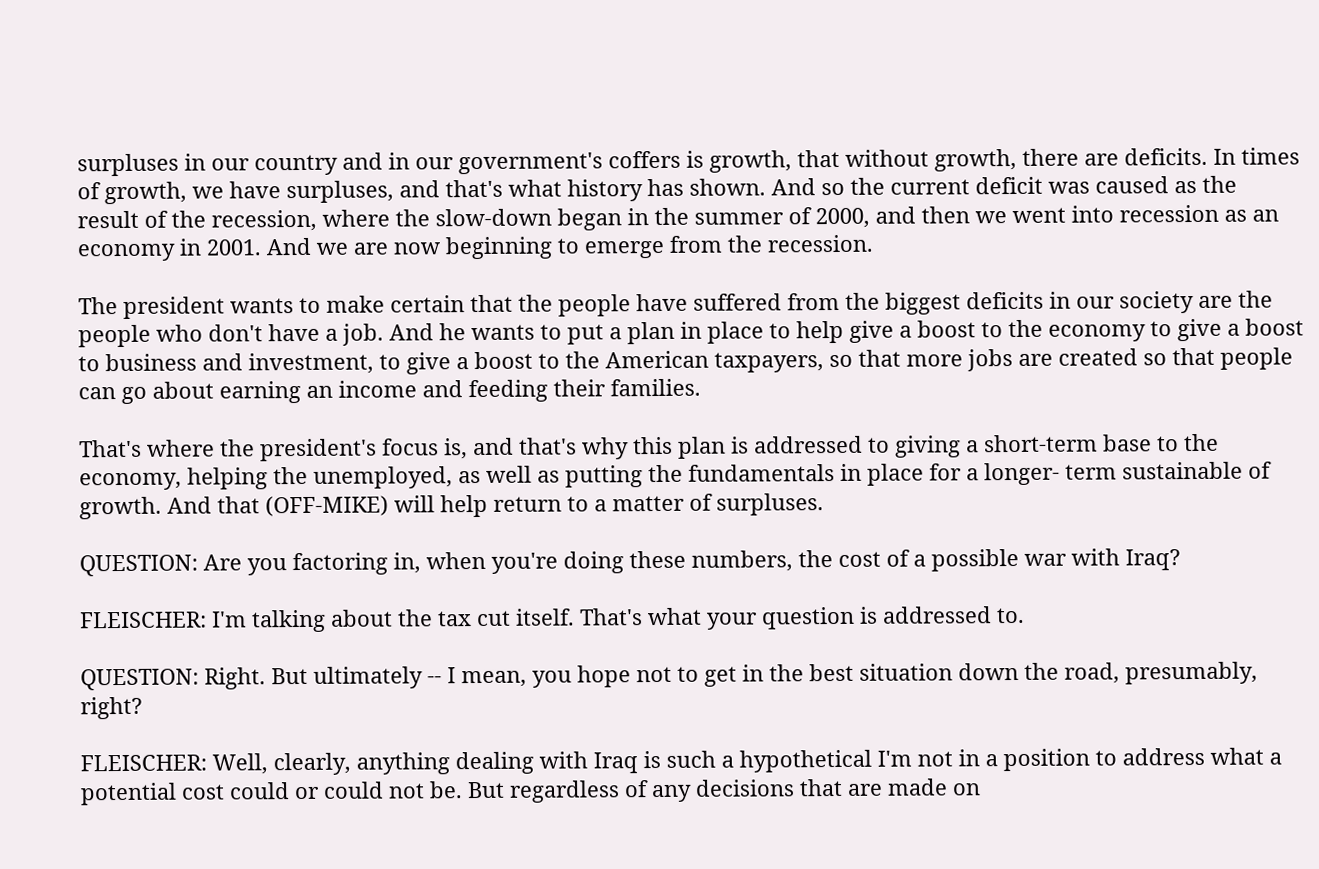surpluses in our country and in our government's coffers is growth, that without growth, there are deficits. In times of growth, we have surpluses, and that's what history has shown. And so the current deficit was caused as the result of the recession, where the slow-down began in the summer of 2000, and then we went into recession as an economy in 2001. And we are now beginning to emerge from the recession.

The president wants to make certain that the people have suffered from the biggest deficits in our society are the people who don't have a job. And he wants to put a plan in place to help give a boost to the economy to give a boost to business and investment, to give a boost to the American taxpayers, so that more jobs are created so that people can go about earning an income and feeding their families.

That's where the president's focus is, and that's why this plan is addressed to giving a short-term base to the economy, helping the unemployed, as well as putting the fundamentals in place for a longer- term sustainable of growth. And that (OFF-MIKE) will help return to a matter of surpluses.

QUESTION: Are you factoring in, when you're doing these numbers, the cost of a possible war with Iraq?

FLEISCHER: I'm talking about the tax cut itself. That's what your question is addressed to.

QUESTION: Right. But ultimately -- I mean, you hope not to get in the best situation down the road, presumably, right?

FLEISCHER: Well, clearly, anything dealing with Iraq is such a hypothetical I'm not in a position to address what a potential cost could or could not be. But regardless of any decisions that are made on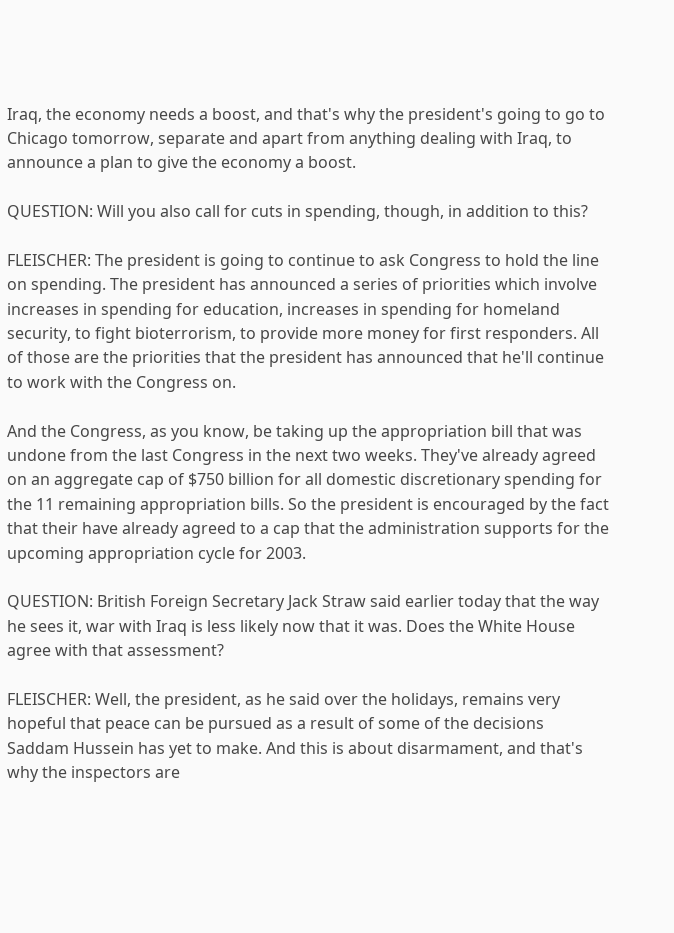Iraq, the economy needs a boost, and that's why the president's going to go to Chicago tomorrow, separate and apart from anything dealing with Iraq, to announce a plan to give the economy a boost.

QUESTION: Will you also call for cuts in spending, though, in addition to this?

FLEISCHER: The president is going to continue to ask Congress to hold the line on spending. The president has announced a series of priorities which involve increases in spending for education, increases in spending for homeland security, to fight bioterrorism, to provide more money for first responders. All of those are the priorities that the president has announced that he'll continue to work with the Congress on.

And the Congress, as you know, be taking up the appropriation bill that was undone from the last Congress in the next two weeks. They've already agreed on an aggregate cap of $750 billion for all domestic discretionary spending for the 11 remaining appropriation bills. So the president is encouraged by the fact that their have already agreed to a cap that the administration supports for the upcoming appropriation cycle for 2003.

QUESTION: British Foreign Secretary Jack Straw said earlier today that the way he sees it, war with Iraq is less likely now that it was. Does the White House agree with that assessment?

FLEISCHER: Well, the president, as he said over the holidays, remains very hopeful that peace can be pursued as a result of some of the decisions Saddam Hussein has yet to make. And this is about disarmament, and that's why the inspectors are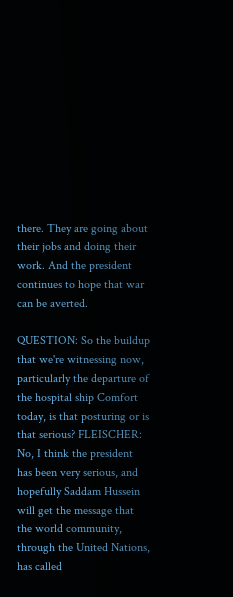there. They are going about their jobs and doing their work. And the president continues to hope that war can be averted.

QUESTION: So the buildup that we're witnessing now, particularly the departure of the hospital ship Comfort today, is that posturing or is that serious? FLEISCHER: No, I think the president has been very serious, and hopefully Saddam Hussein will get the message that the world community, through the United Nations, has called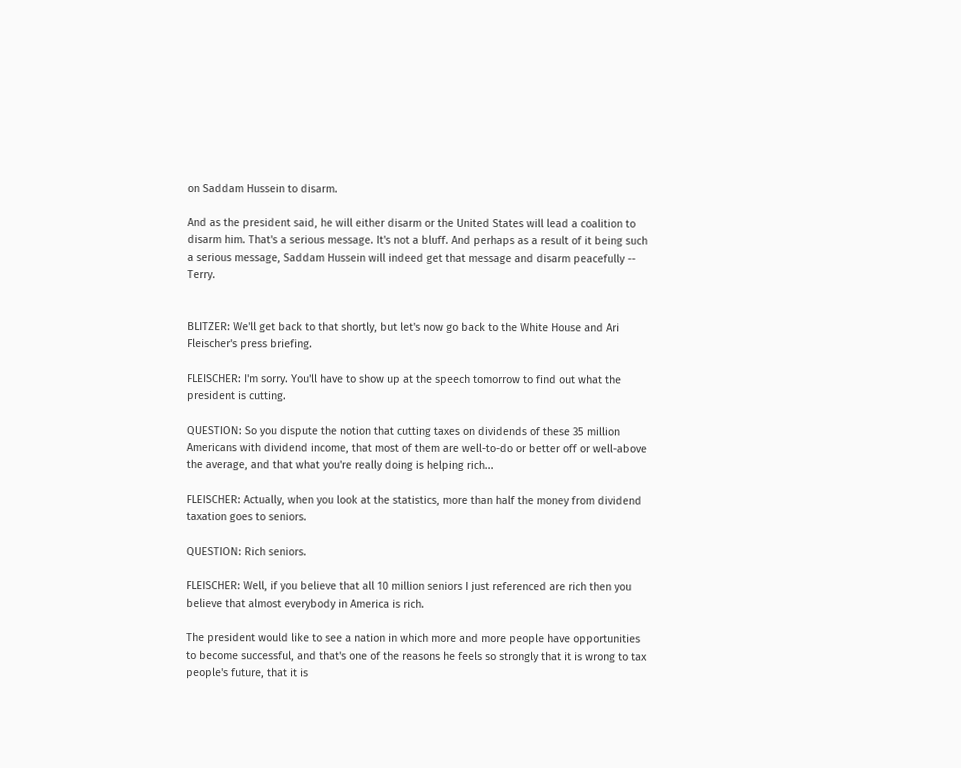on Saddam Hussein to disarm.

And as the president said, he will either disarm or the United States will lead a coalition to disarm him. That's a serious message. It's not a bluff. And perhaps as a result of it being such a serious message, Saddam Hussein will indeed get that message and disarm peacefully -- Terry.


BLITZER: We'll get back to that shortly, but let's now go back to the White House and Ari Fleischer's press briefing.

FLEISCHER: I'm sorry. You'll have to show up at the speech tomorrow to find out what the president is cutting.

QUESTION: So you dispute the notion that cutting taxes on dividends of these 35 million Americans with dividend income, that most of them are well-to-do or better off or well-above the average, and that what you're really doing is helping rich...

FLEISCHER: Actually, when you look at the statistics, more than half the money from dividend taxation goes to seniors.

QUESTION: Rich seniors.

FLEISCHER: Well, if you believe that all 10 million seniors I just referenced are rich then you believe that almost everybody in America is rich.

The president would like to see a nation in which more and more people have opportunities to become successful, and that's one of the reasons he feels so strongly that it is wrong to tax people's future, that it is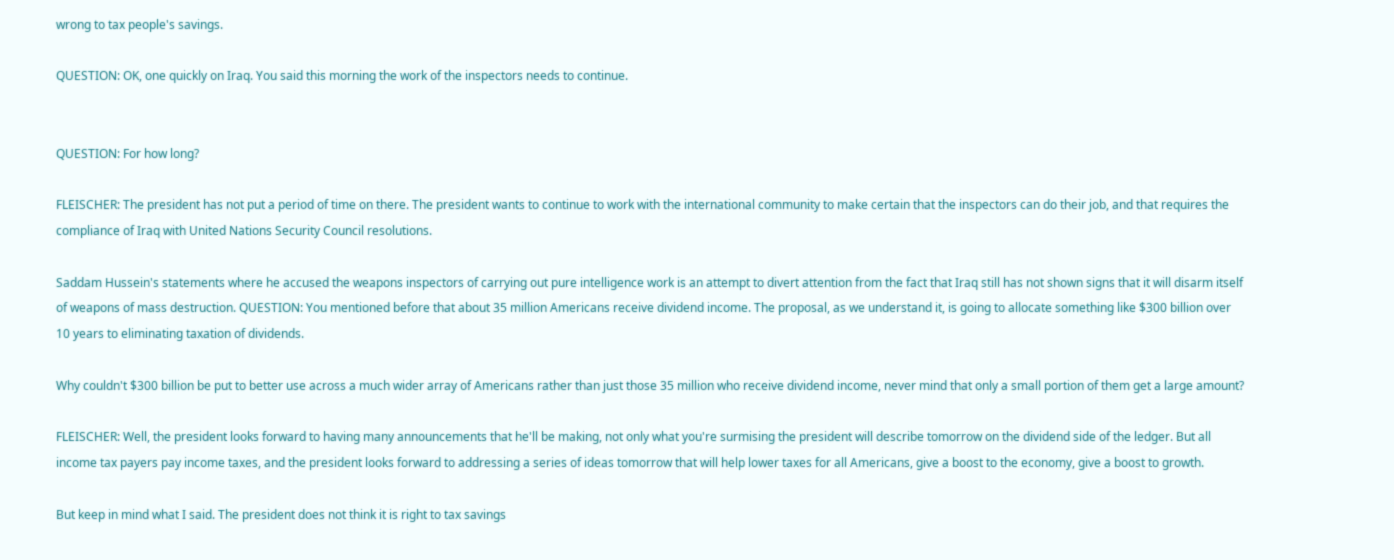wrong to tax people's savings.

QUESTION: OK, one quickly on Iraq. You said this morning the work of the inspectors needs to continue.


QUESTION: For how long?

FLEISCHER: The president has not put a period of time on there. The president wants to continue to work with the international community to make certain that the inspectors can do their job, and that requires the compliance of Iraq with United Nations Security Council resolutions.

Saddam Hussein's statements where he accused the weapons inspectors of carrying out pure intelligence work is an attempt to divert attention from the fact that Iraq still has not shown signs that it will disarm itself of weapons of mass destruction. QUESTION: You mentioned before that about 35 million Americans receive dividend income. The proposal, as we understand it, is going to allocate something like $300 billion over 10 years to eliminating taxation of dividends.

Why couldn't $300 billion be put to better use across a much wider array of Americans rather than just those 35 million who receive dividend income, never mind that only a small portion of them get a large amount?

FLEISCHER: Well, the president looks forward to having many announcements that he'll be making, not only what you're surmising the president will describe tomorrow on the dividend side of the ledger. But all income tax payers pay income taxes, and the president looks forward to addressing a series of ideas tomorrow that will help lower taxes for all Americans, give a boost to the economy, give a boost to growth.

But keep in mind what I said. The president does not think it is right to tax savings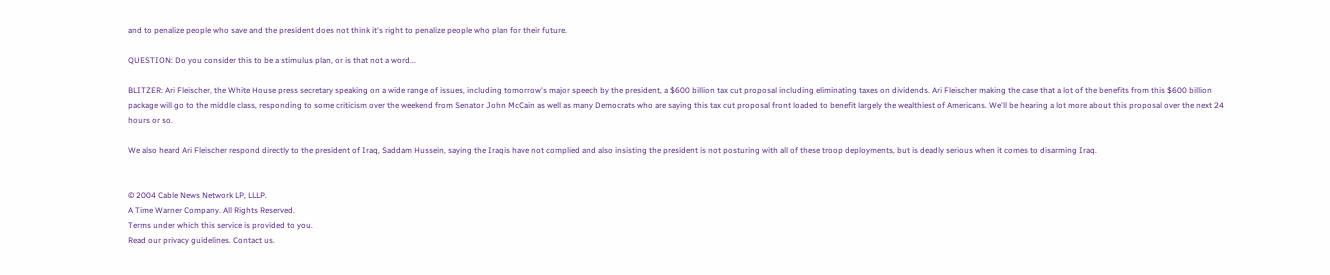and to penalize people who save and the president does not think it's right to penalize people who plan for their future.

QUESTION: Do you consider this to be a stimulus plan, or is that not a word...

BLITZER: Ari Fleischer, the White House press secretary speaking on a wide range of issues, including tomorrow's major speech by the president, a $600 billion tax cut proposal including eliminating taxes on dividends. Ari Fleischer making the case that a lot of the benefits from this $600 billion package will go to the middle class, responding to some criticism over the weekend from Senator John McCain as well as many Democrats who are saying this tax cut proposal front loaded to benefit largely the wealthiest of Americans. We'll be hearing a lot more about this proposal over the next 24 hours or so.

We also heard Ari Fleischer respond directly to the president of Iraq, Saddam Hussein, saying the Iraqis have not complied and also insisting the president is not posturing with all of these troop deployments, but is deadly serious when it comes to disarming Iraq.


© 2004 Cable News Network LP, LLLP.
A Time Warner Company. All Rights Reserved.
Terms under which this service is provided to you.
Read our privacy guidelines. Contact us.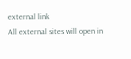external link
All external sites will open in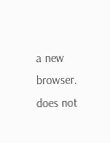a new browser. does not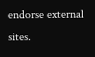endorse external sites.